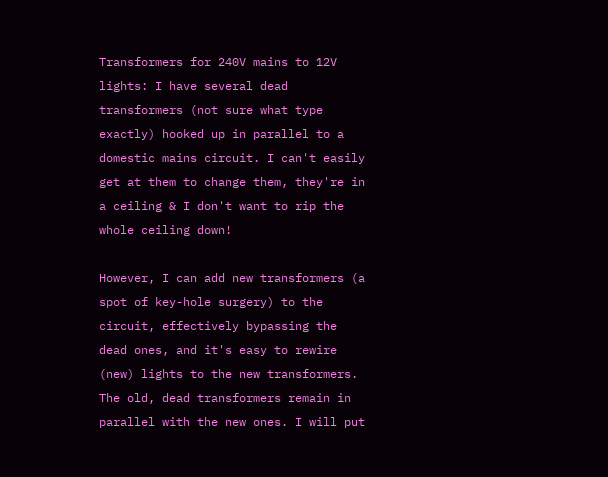Transformers for 240V mains to 12V lights: I have several dead transformers (not sure what type exactly) hooked up in parallel to a domestic mains circuit. I can't easily get at them to change them, they're in a ceiling & I don't want to rip the whole ceiling down!

However, I can add new transformers (a spot of key-hole surgery) to the circuit, effectively bypassing the dead ones, and it's easy to rewire (new) lights to the new transformers. The old, dead transformers remain in parallel with the new ones. I will put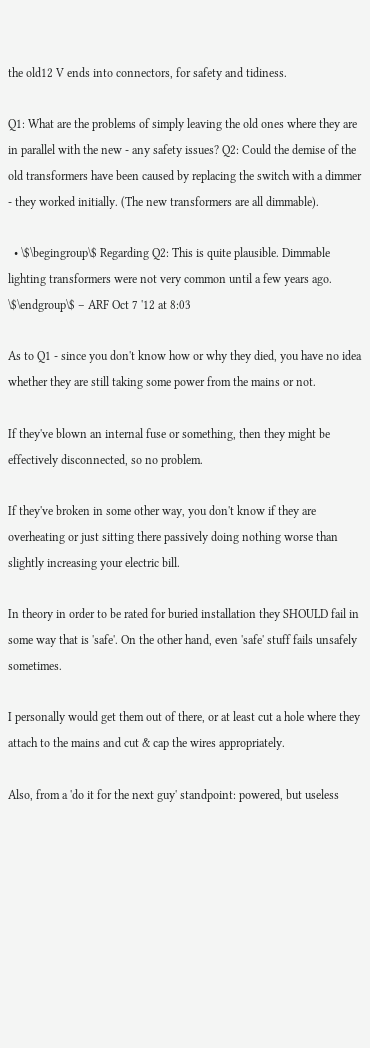the old12 V ends into connectors, for safety and tidiness.

Q1: What are the problems of simply leaving the old ones where they are in parallel with the new - any safety issues? Q2: Could the demise of the old transformers have been caused by replacing the switch with a dimmer - they worked initially. (The new transformers are all dimmable).

  • \$\begingroup\$ Regarding Q2: This is quite plausible. Dimmable lighting transformers were not very common until a few years ago. \$\endgroup\$ – ARF Oct 7 '12 at 8:03

As to Q1 - since you don't know how or why they died, you have no idea whether they are still taking some power from the mains or not.

If they've blown an internal fuse or something, then they might be effectively disconnected, so no problem.

If they've broken in some other way, you don't know if they are overheating or just sitting there passively doing nothing worse than slightly increasing your electric bill.

In theory in order to be rated for buried installation they SHOULD fail in some way that is 'safe'. On the other hand, even 'safe' stuff fails unsafely sometimes.

I personally would get them out of there, or at least cut a hole where they attach to the mains and cut & cap the wires appropriately.

Also, from a 'do it for the next guy' standpoint: powered, but useless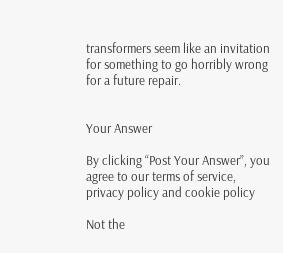transformers seem like an invitation for something to go horribly wrong for a future repair.


Your Answer

By clicking “Post Your Answer”, you agree to our terms of service, privacy policy and cookie policy

Not the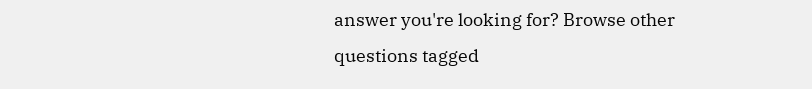answer you're looking for? Browse other questions tagged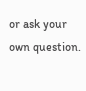or ask your own question.